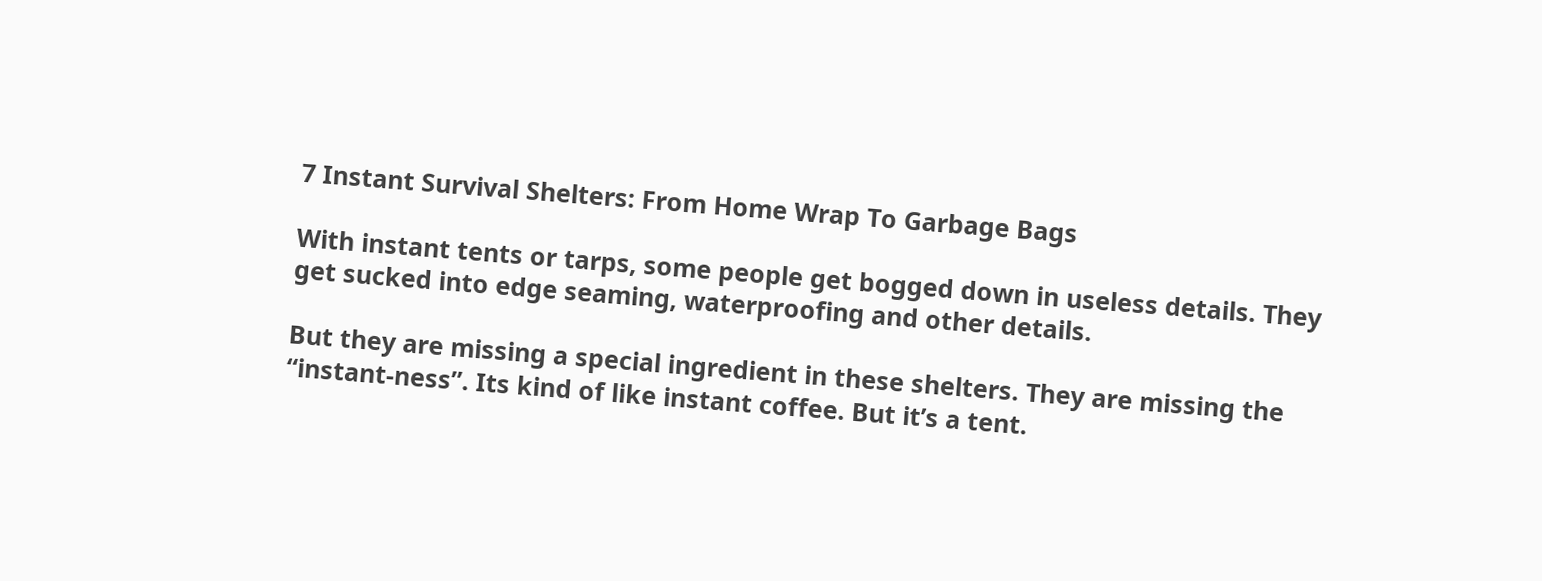7 Instant Survival Shelters: From Home Wrap To Garbage Bags

With instant tents or tarps, some people get bogged down in useless details. They get sucked into edge seaming, waterproofing and other details.

But they are missing a special ingredient in these shelters. They are missing the “instant-ness”. Its kind of like instant coffee. But it’s a tent.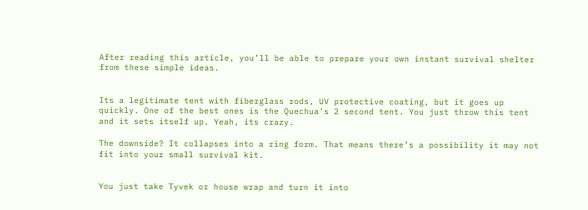After reading this article, you’ll be able to prepare your own instant survival shelter from these simple ideas.


Its a legitimate tent with fiberglass rods, UV protective coating, but it goes up quickly. One of the best ones is the Quechua’s 2 second tent. You just throw this tent and it sets itself up. Yeah, its crazy.

The downside? It collapses into a ring form. That means there’s a possibility it may not fit into your small survival kit.


You just take Tyvek or house wrap and turn it into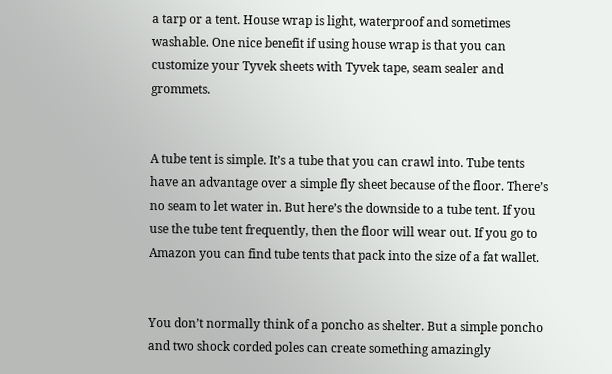a tarp or a tent. House wrap is light, waterproof and sometimes washable. One nice benefit if using house wrap is that you can customize your Tyvek sheets with Tyvek tape, seam sealer and grommets.


A tube tent is simple. It’s a tube that you can crawl into. Tube tents have an advantage over a simple fly sheet because of the floor. There’s no seam to let water in. But here’s the downside to a tube tent. If you use the tube tent frequently, then the floor will wear out. If you go to Amazon you can find tube tents that pack into the size of a fat wallet.


You don’t normally think of a poncho as shelter. But a simple poncho and two shock corded poles can create something amazingly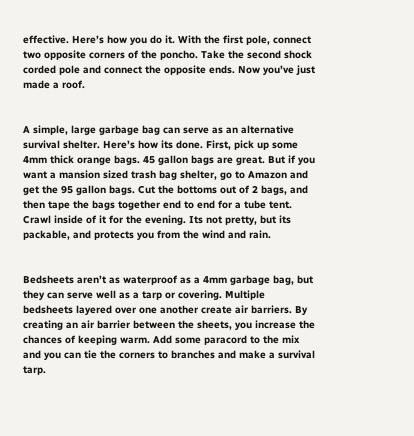effective. Here’s how you do it. With the first pole, connect two opposite corners of the poncho. Take the second shock corded pole and connect the opposite ends. Now you’ve just made a roof.


A simple, large garbage bag can serve as an alternative survival shelter. Here’s how its done. First, pick up some 4mm thick orange bags. 45 gallon bags are great. But if you want a mansion sized trash bag shelter, go to Amazon and get the 95 gallon bags. Cut the bottoms out of 2 bags, and then tape the bags together end to end for a tube tent. Crawl inside of it for the evening. Its not pretty, but its packable, and protects you from the wind and rain.


Bedsheets aren’t as waterproof as a 4mm garbage bag, but they can serve well as a tarp or covering. Multiple bedsheets layered over one another create air barriers. By creating an air barrier between the sheets, you increase the chances of keeping warm. Add some paracord to the mix and you can tie the corners to branches and make a survival tarp.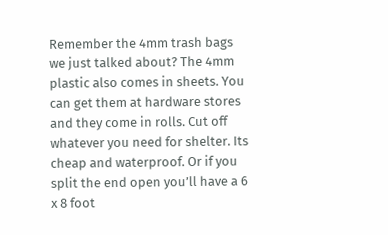Remember the 4mm trash bags we just talked about? The 4mm plastic also comes in sheets. You can get them at hardware stores and they come in rolls. Cut off whatever you need for shelter. Its cheap and waterproof. Or if you split the end open you’ll have a 6 x 8 foot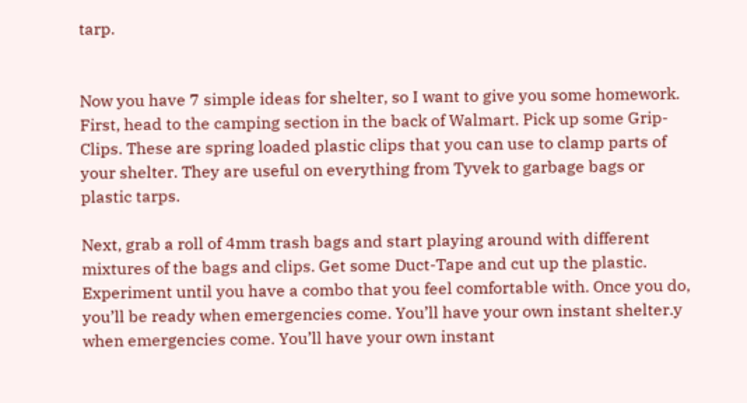tarp.


Now you have 7 simple ideas for shelter, so I want to give you some homework. First, head to the camping section in the back of Walmart. Pick up some Grip-Clips. These are spring loaded plastic clips that you can use to clamp parts of your shelter. They are useful on everything from Tyvek to garbage bags or plastic tarps.

Next, grab a roll of 4mm trash bags and start playing around with different mixtures of the bags and clips. Get some Duct-Tape and cut up the plastic. Experiment until you have a combo that you feel comfortable with. Once you do, you’ll be ready when emergencies come. You’ll have your own instant shelter.y when emergencies come. You’ll have your own instant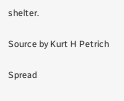shelter.

Source by Kurt H Petrich

Spread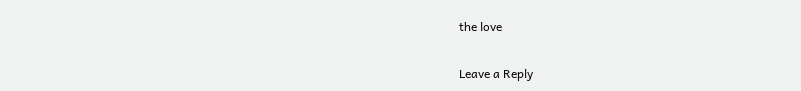the love

Leave a Reply